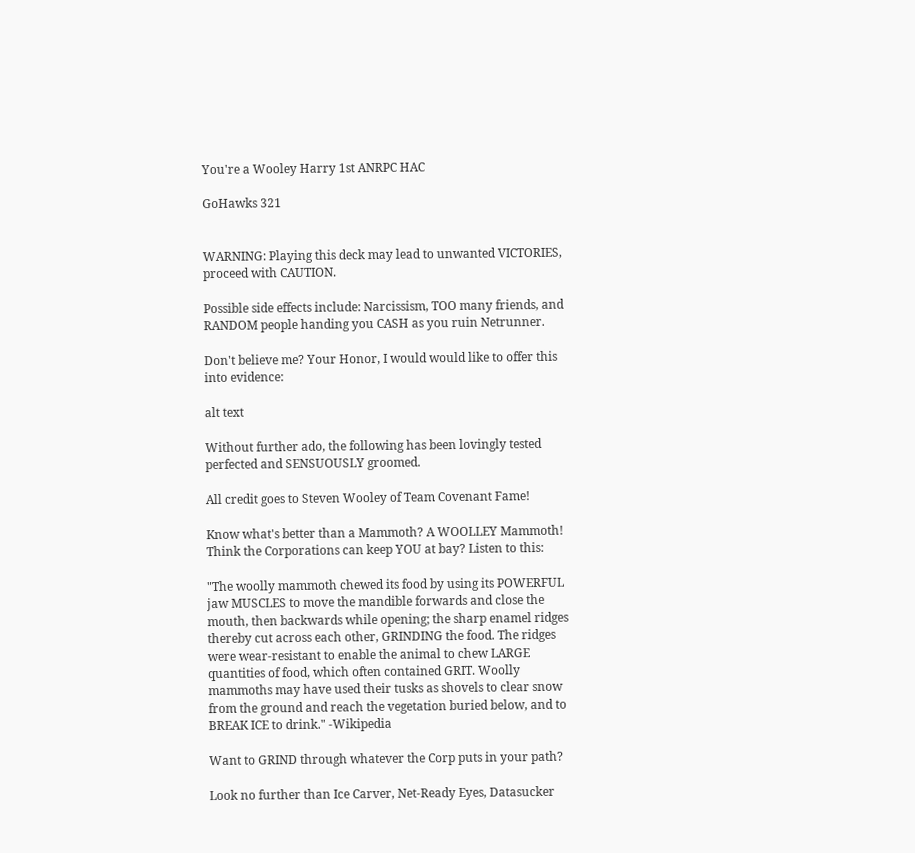You're a Wooley Harry 1st ANRPC HAC

GoHawks 321


WARNING: Playing this deck may lead to unwanted VICTORIES, proceed with CAUTION.

Possible side effects include: Narcissism, TOO many friends, and RANDOM people handing you CASH as you ruin Netrunner.

Don't believe me? Your Honor, I would would like to offer this into evidence:

alt text

Without further ado, the following has been lovingly tested perfected and SENSUOUSLY groomed.

All credit goes to Steven Wooley of Team Covenant Fame!

Know what's better than a Mammoth? A WOOLLEY Mammoth! Think the Corporations can keep YOU at bay? Listen to this:

"The woolly mammoth chewed its food by using its POWERFUL jaw MUSCLES to move the mandible forwards and close the mouth, then backwards while opening; the sharp enamel ridges thereby cut across each other, GRINDING the food. The ridges were wear-resistant to enable the animal to chew LARGE quantities of food, which often contained GRIT. Woolly mammoths may have used their tusks as shovels to clear snow from the ground and reach the vegetation buried below, and to BREAK ICE to drink." -Wikipedia

Want to GRIND through whatever the Corp puts in your path?

Look no further than Ice Carver, Net-Ready Eyes, Datasucker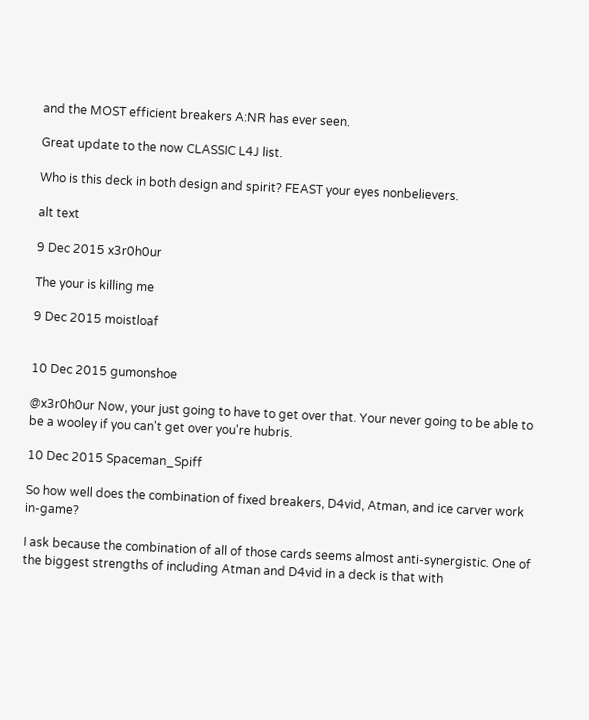and the MOST efficient breakers A:NR has ever seen.

Great update to the now CLASSIC L4J list.

Who is this deck in both design and spirit? FEAST your eyes nonbelievers.

alt text

9 Dec 2015 x3r0h0ur

The your is killing me

9 Dec 2015 moistloaf


10 Dec 2015 gumonshoe

@x3r0h0ur Now, your just going to have to get over that. Your never going to be able to be a wooley if you can't get over you're hubris.

10 Dec 2015 Spaceman_Spiff

So how well does the combination of fixed breakers, D4vid, Atman, and ice carver work in-game?

I ask because the combination of all of those cards seems almost anti-synergistic. One of the biggest strengths of including Atman and D4vid in a deck is that with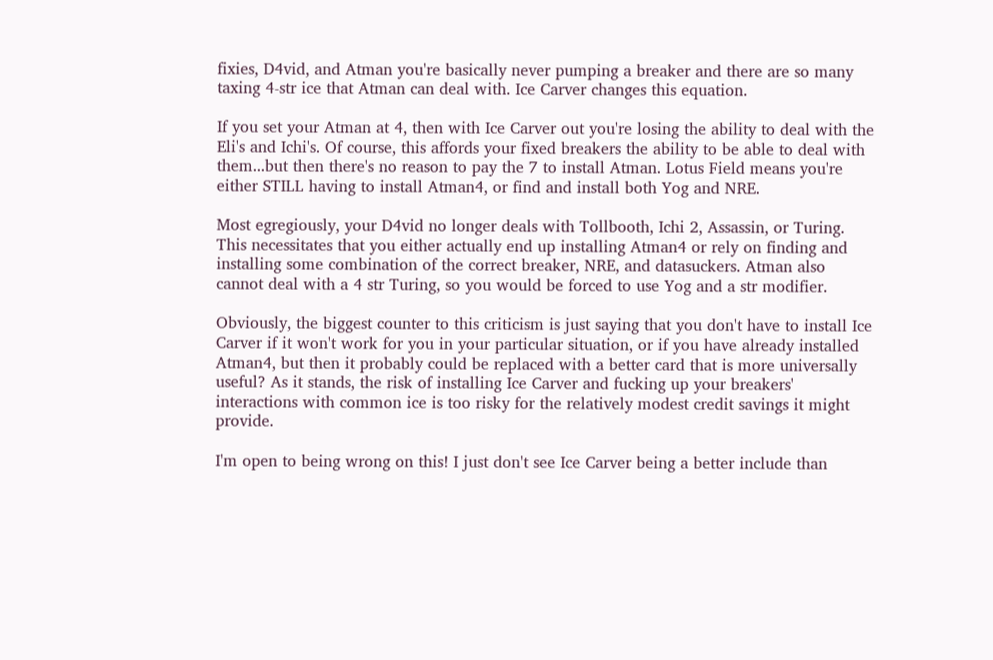fixies, D4vid, and Atman you're basically never pumping a breaker and there are so many taxing 4-str ice that Atman can deal with. Ice Carver changes this equation.

If you set your Atman at 4, then with Ice Carver out you're losing the ability to deal with the Eli's and Ichi's. Of course, this affords your fixed breakers the ability to be able to deal with them...but then there's no reason to pay the 7 to install Atman. Lotus Field means you're either STILL having to install Atman4, or find and install both Yog and NRE.

Most egregiously, your D4vid no longer deals with Tollbooth, Ichi 2, Assassin, or Turing. This necessitates that you either actually end up installing Atman4 or rely on finding and installing some combination of the correct breaker, NRE, and datasuckers. Atman also cannot deal with a 4 str Turing, so you would be forced to use Yog and a str modifier.

Obviously, the biggest counter to this criticism is just saying that you don't have to install Ice Carver if it won't work for you in your particular situation, or if you have already installed Atman4, but then it probably could be replaced with a better card that is more universally useful? As it stands, the risk of installing Ice Carver and fucking up your breakers' interactions with common ice is too risky for the relatively modest credit savings it might provide.

I'm open to being wrong on this! I just don't see Ice Carver being a better include than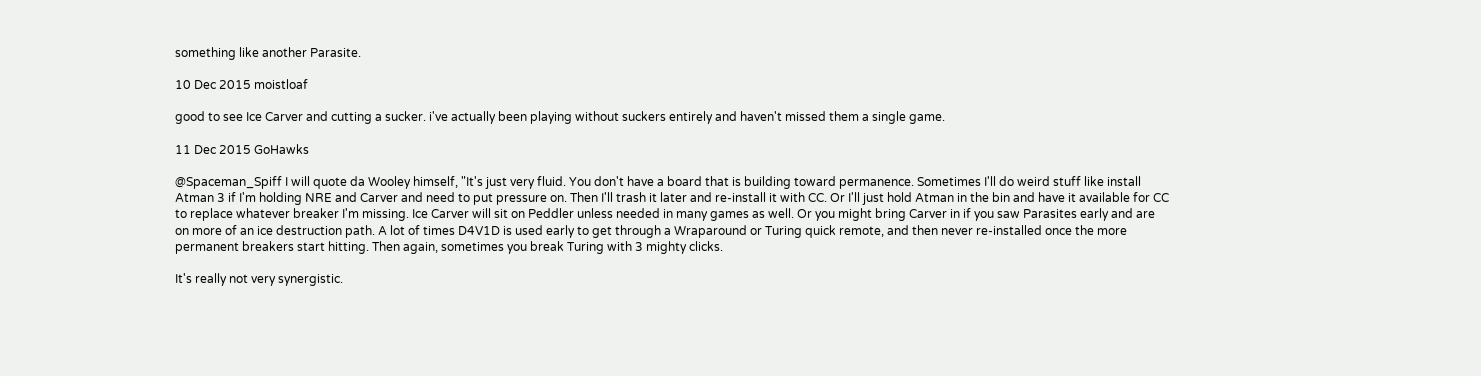something like another Parasite.

10 Dec 2015 moistloaf

good to see Ice Carver and cutting a sucker. i've actually been playing without suckers entirely and haven't missed them a single game.

11 Dec 2015 GoHawks

@Spaceman_Spiff I will quote da Wooley himself, "It's just very fluid. You don't have a board that is building toward permanence. Sometimes I'll do weird stuff like install Atman 3 if I'm holding NRE and Carver and need to put pressure on. Then I'll trash it later and re-install it with CC. Or I'll just hold Atman in the bin and have it available for CC to replace whatever breaker I'm missing. Ice Carver will sit on Peddler unless needed in many games as well. Or you might bring Carver in if you saw Parasites early and are on more of an ice destruction path. A lot of times D4V1D is used early to get through a Wraparound or Turing quick remote, and then never re-installed once the more permanent breakers start hitting. Then again, sometimes you break Turing with 3 mighty clicks.

It's really not very synergistic.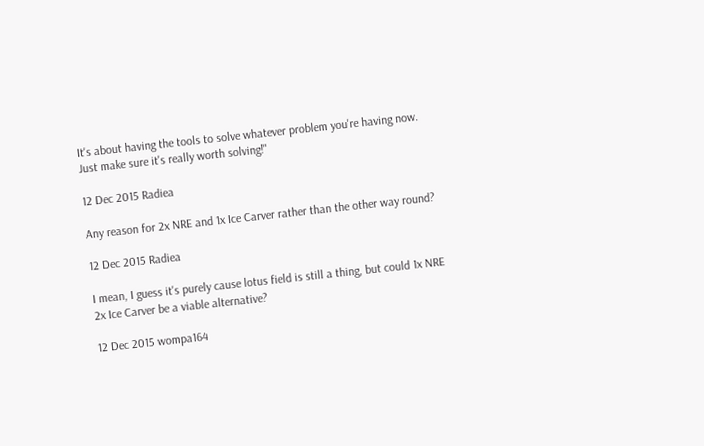It's about having the tools to solve whatever problem you're having now. Just make sure it's really worth solving!"

12 Dec 2015 Radiea

Any reason for 2x NRE and 1x Ice Carver rather than the other way round?

12 Dec 2015 Radiea

I mean, I guess it's purely cause lotus field is still a thing, but could 1x NRE 2x Ice Carver be a viable alternative?

12 Dec 2015 wompa164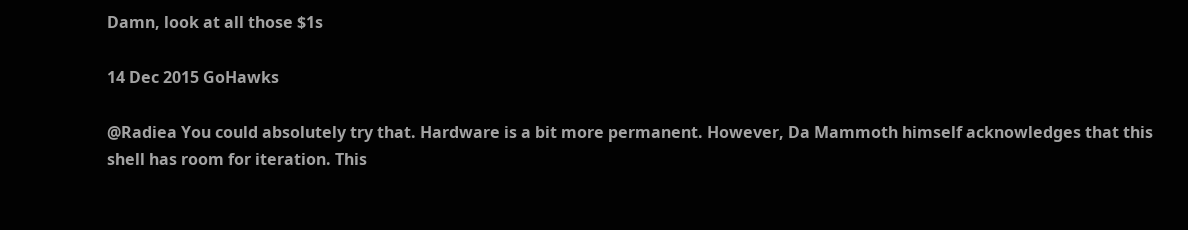Damn, look at all those $1s

14 Dec 2015 GoHawks

@Radiea You could absolutely try that. Hardware is a bit more permanent. However, Da Mammoth himself acknowledges that this shell has room for iteration. This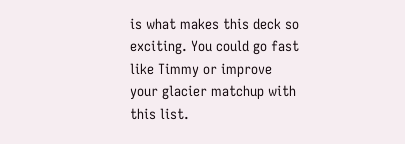is what makes this deck so exciting. You could go fast like Timmy or improve your glacier matchup with this list.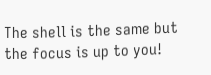The shell is the same but the focus is up to you!